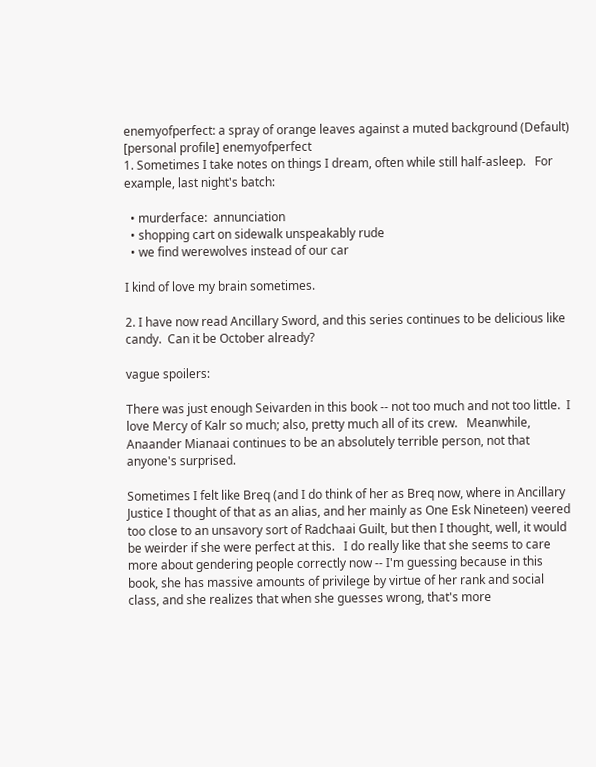enemyofperfect: a spray of orange leaves against a muted background (Default)
[personal profile] enemyofperfect
1. Sometimes I take notes on things I dream, often while still half-asleep.   For example, last night's batch:

  • murderface:  annunciation
  • shopping cart on sidewalk unspeakably rude
  • we find werewolves instead of our car

I kind of love my brain sometimes.

2. I have now read Ancillary Sword, and this series continues to be delicious like candy.  Can it be October already?

vague spoilers:

There was just enough Seivarden in this book -- not too much and not too little.  I love Mercy of Kalr so much; also, pretty much all of its crew.   Meanwhile, Anaander Mianaai continues to be an absolutely terrible person, not that anyone's surprised.

Sometimes I felt like Breq (and I do think of her as Breq now, where in Ancillary Justice I thought of that as an alias, and her mainly as One Esk Nineteen) veered too close to an unsavory sort of Radchaai Guilt, but then I thought, well, it would be weirder if she were perfect at this.   I do really like that she seems to care more about gendering people correctly now -- I'm guessing because in this book, she has massive amounts of privilege by virtue of her rank and social class, and she realizes that when she guesses wrong, that's more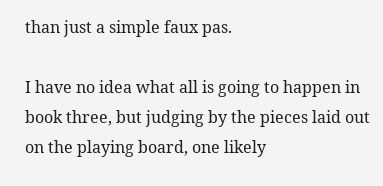than just a simple faux pas.

I have no idea what all is going to happen in book three, but judging by the pieces laid out on the playing board, one likely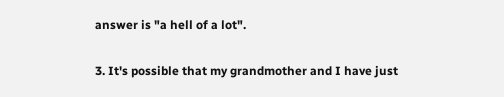answer is "a hell of a lot".

3. It's possible that my grandmother and I have just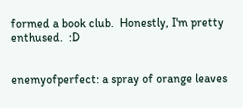formed a book club.  Honestly, I'm pretty enthused.  :D


enemyofperfect: a spray of orange leaves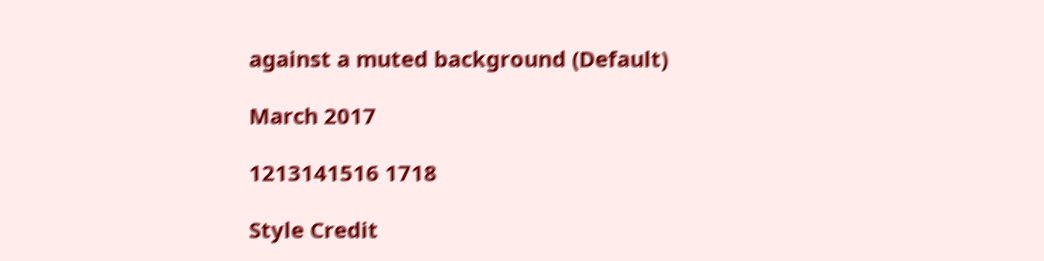against a muted background (Default)

March 2017

1213141516 1718

Style Credit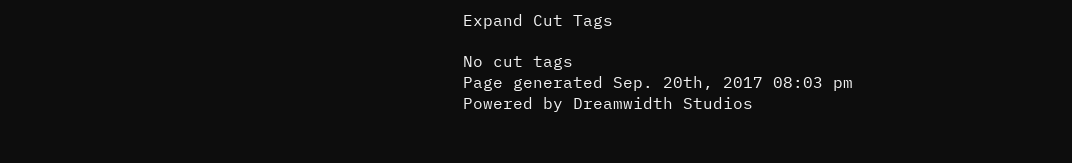Expand Cut Tags

No cut tags
Page generated Sep. 20th, 2017 08:03 pm
Powered by Dreamwidth Studios